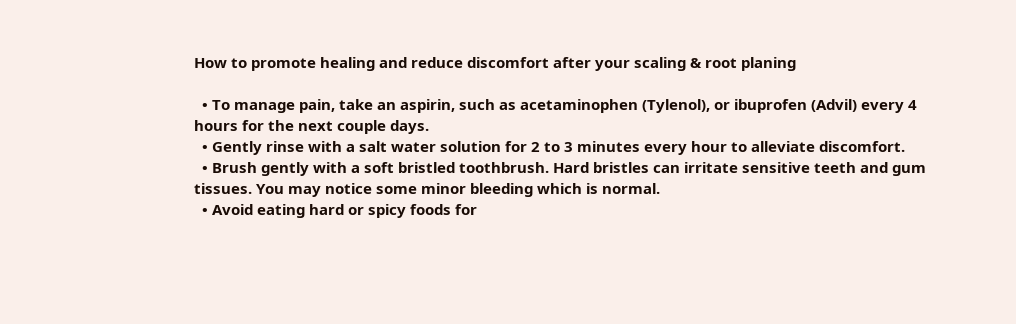How to promote healing and reduce discomfort after your scaling & root planing

  • To manage pain, take an aspirin, such as acetaminophen (Tylenol), or ibuprofen (Advil) every 4 hours for the next couple days.
  • Gently rinse with a salt water solution for 2 to 3 minutes every hour to alleviate discomfort.
  • Brush gently with a soft bristled toothbrush. Hard bristles can irritate sensitive teeth and gum tissues. You may notice some minor bleeding which is normal.
  • Avoid eating hard or spicy foods for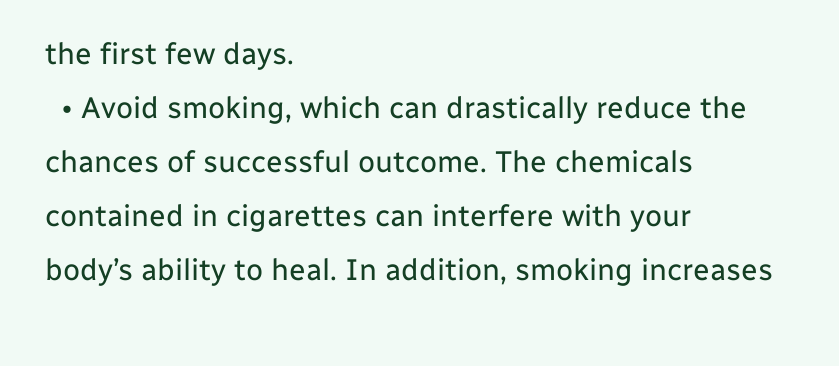the first few days.
  • Avoid smoking, which can drastically reduce the chances of successful outcome. The chemicals contained in cigarettes can interfere with your body’s ability to heal. In addition, smoking increases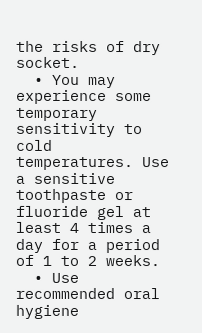the risks of dry socket.
  • You may experience some temporary sensitivity to cold temperatures. Use a sensitive toothpaste or fluoride gel at least 4 times a day for a period of 1 to 2 weeks.
  • Use recommended oral hygiene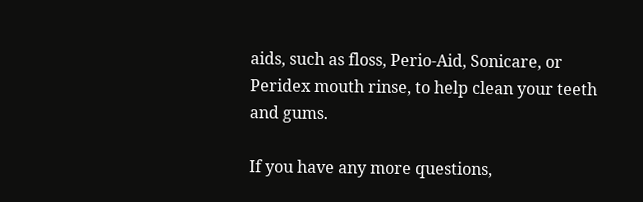aids, such as floss, Perio-Aid, Sonicare, or Peridex mouth rinse, to help clean your teeth and gums.

If you have any more questions,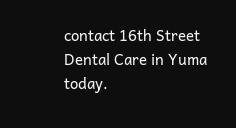contact 16th Street Dental Care in Yuma today.